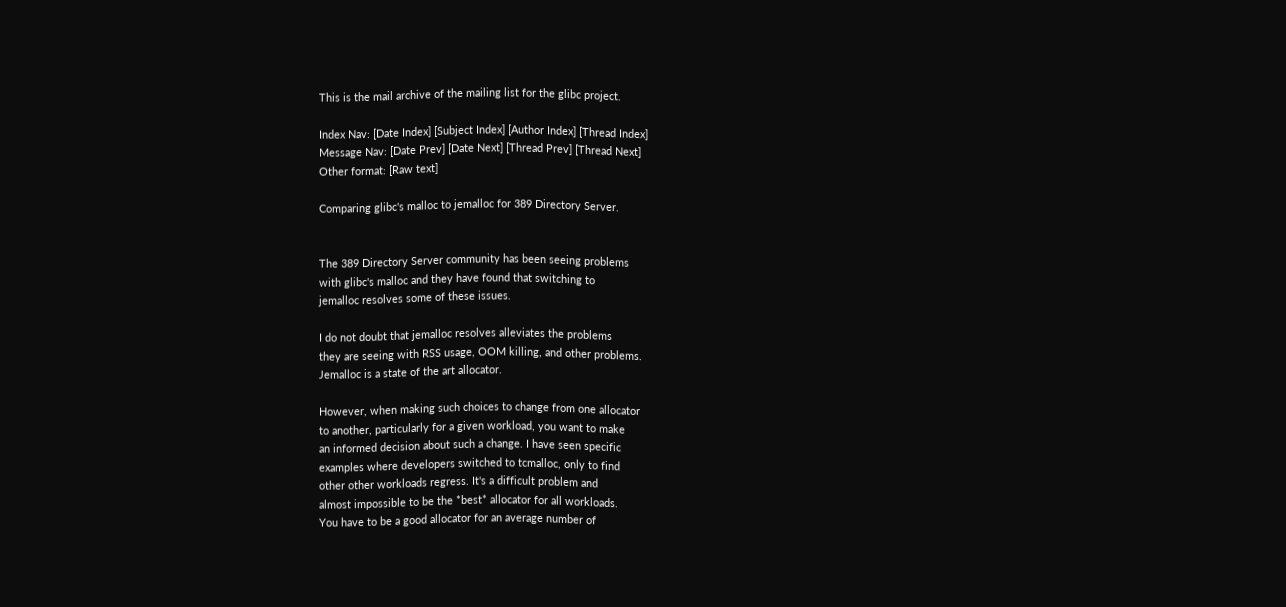This is the mail archive of the mailing list for the glibc project.

Index Nav: [Date Index] [Subject Index] [Author Index] [Thread Index]
Message Nav: [Date Prev] [Date Next] [Thread Prev] [Thread Next]
Other format: [Raw text]

Comparing glibc's malloc to jemalloc for 389 Directory Server.


The 389 Directory Server community has been seeing problems
with glibc's malloc and they have found that switching to
jemalloc resolves some of these issues.

I do not doubt that jemalloc resolves alleviates the problems
they are seeing with RSS usage, OOM killing, and other problems.
Jemalloc is a state of the art allocator.

However, when making such choices to change from one allocator
to another, particularly for a given workload, you want to make
an informed decision about such a change. I have seen specific
examples where developers switched to tcmalloc, only to find
other other workloads regress. It's a difficult problem and
almost impossible to be the *best* allocator for all workloads.
You have to be a good allocator for an average number of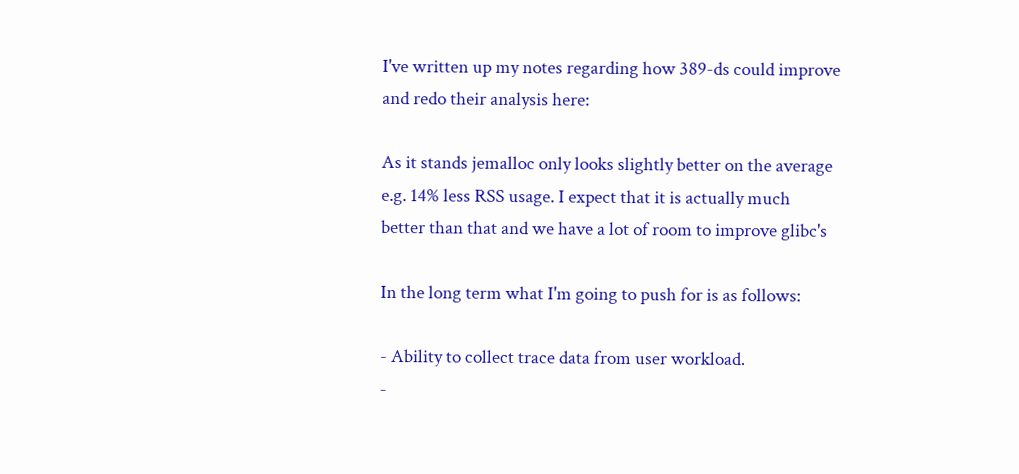I've written up my notes regarding how 389-ds could improve
and redo their analysis here:

As it stands jemalloc only looks slightly better on the average
e.g. 14% less RSS usage. I expect that it is actually much
better than that and we have a lot of room to improve glibc's

In the long term what I'm going to push for is as follows:

- Ability to collect trace data from user workload.
-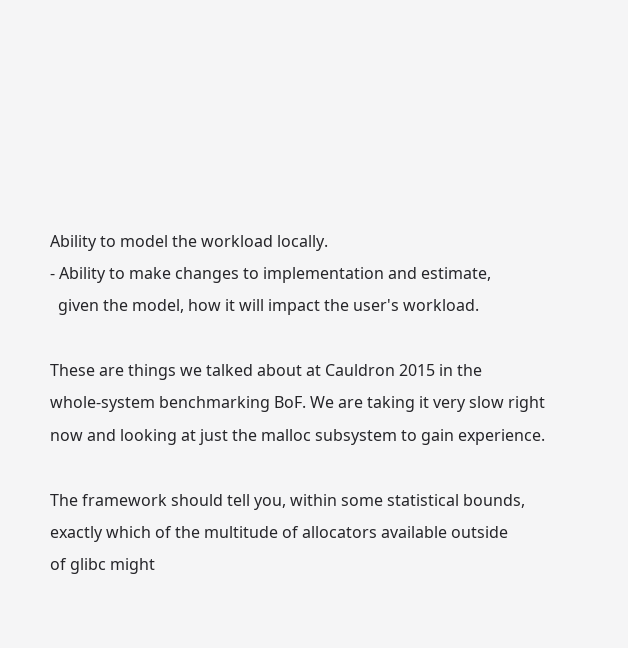Ability to model the workload locally.
- Ability to make changes to implementation and estimate,
  given the model, how it will impact the user's workload.

These are things we talked about at Cauldron 2015 in the
whole-system benchmarking BoF. We are taking it very slow right
now and looking at just the malloc subsystem to gain experience.

The framework should tell you, within some statistical bounds,
exactly which of the multitude of allocators available outside
of glibc might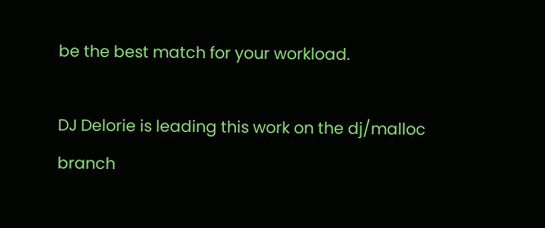be the best match for your workload.

DJ Delorie is leading this work on the dj/malloc branch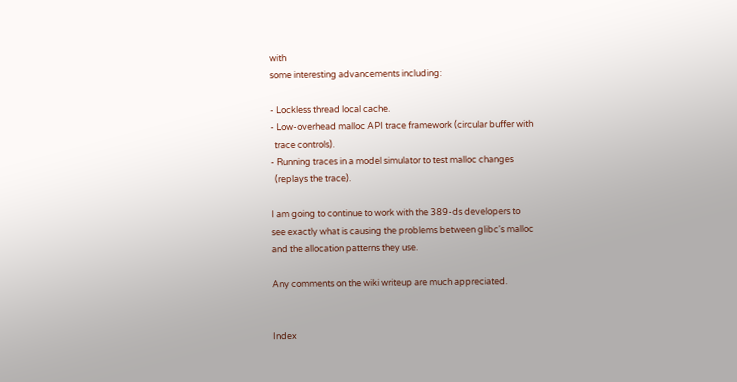with
some interesting advancements including:

- Lockless thread local cache.
- Low-overhead malloc API trace framework (circular buffer with
  trace controls).
- Running traces in a model simulator to test malloc changes
  (replays the trace).

I am going to continue to work with the 389-ds developers to
see exactly what is causing the problems between glibc's malloc
and the allocation patterns they use.

Any comments on the wiki writeup are much appreciated.


Index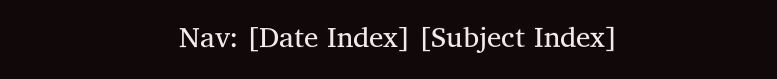Nav: [Date Index] [Subject Index]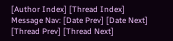[Author Index] [Thread Index]
Message Nav: [Date Prev] [Date Next] [Thread Prev] [Thread Next]